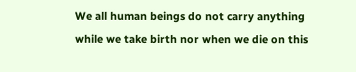We all human beings do not carry anything while we take birth nor when we die on this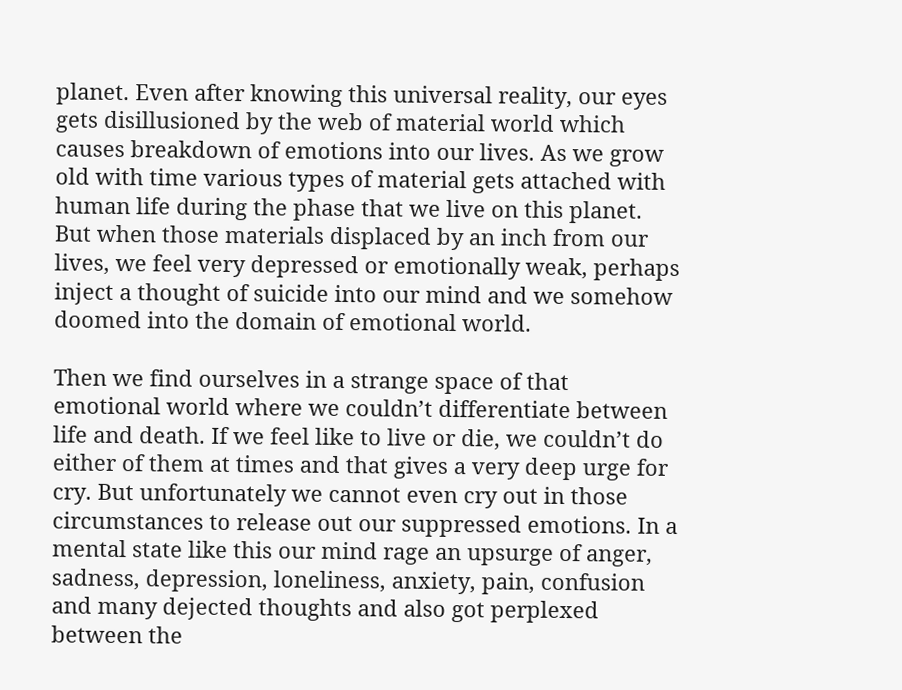planet. Even after knowing this universal reality, our eyes gets disillusioned by the web of material world which causes breakdown of emotions into our lives. As we grow old with time various types of material gets attached with human life during the phase that we live on this planet. But when those materials displaced by an inch from our lives, we feel very depressed or emotionally weak, perhaps inject a thought of suicide into our mind and we somehow doomed into the domain of emotional world.

Then we find ourselves in a strange space of that emotional world where we couldn’t differentiate between life and death. If we feel like to live or die, we couldn’t do either of them at times and that gives a very deep urge for cry. But unfortunately we cannot even cry out in those circumstances to release out our suppressed emotions. In a mental state like this our mind rage an upsurge of anger, sadness, depression, loneliness, anxiety, pain, confusion and many dejected thoughts and also got perplexed between the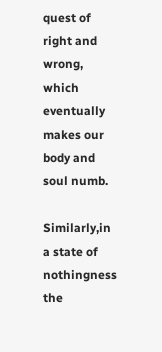quest of right and wrong, which eventually makes our body and soul numb.

Similarly,in a state of nothingness the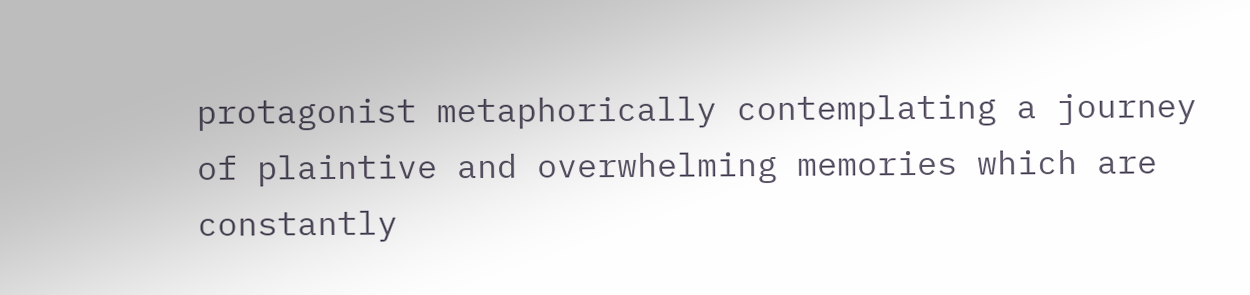protagonist metaphorically contemplating a journey of plaintive and overwhelming memories which are constantly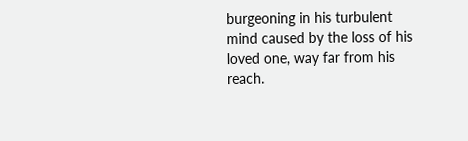burgeoning in his turbulent mind caused by the loss of his loved one, way far from his reach.